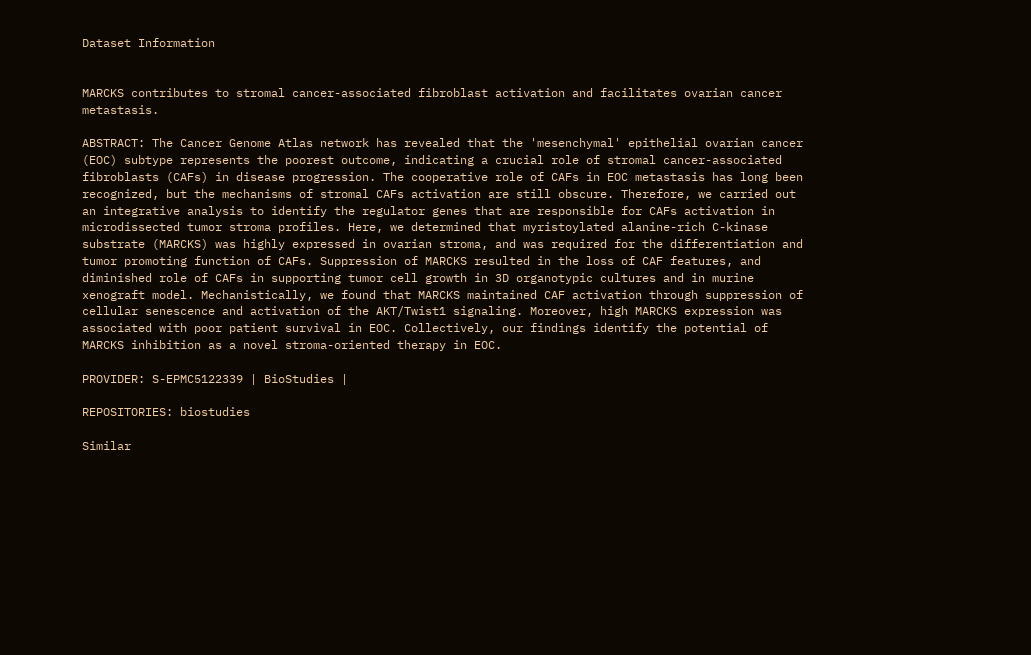Dataset Information


MARCKS contributes to stromal cancer-associated fibroblast activation and facilitates ovarian cancer metastasis.

ABSTRACT: The Cancer Genome Atlas network has revealed that the 'mesenchymal' epithelial ovarian cancer (EOC) subtype represents the poorest outcome, indicating a crucial role of stromal cancer-associated fibroblasts (CAFs) in disease progression. The cooperative role of CAFs in EOC metastasis has long been recognized, but the mechanisms of stromal CAFs activation are still obscure. Therefore, we carried out an integrative analysis to identify the regulator genes that are responsible for CAFs activation in microdissected tumor stroma profiles. Here, we determined that myristoylated alanine-rich C-kinase substrate (MARCKS) was highly expressed in ovarian stroma, and was required for the differentiation and tumor promoting function of CAFs. Suppression of MARCKS resulted in the loss of CAF features, and diminished role of CAFs in supporting tumor cell growth in 3D organotypic cultures and in murine xenograft model. Mechanistically, we found that MARCKS maintained CAF activation through suppression of cellular senescence and activation of the AKT/Twist1 signaling. Moreover, high MARCKS expression was associated with poor patient survival in EOC. Collectively, our findings identify the potential of MARCKS inhibition as a novel stroma-oriented therapy in EOC.

PROVIDER: S-EPMC5122339 | BioStudies |

REPOSITORIES: biostudies

Similar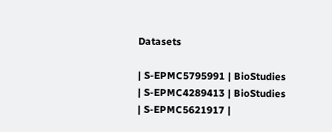Datasets

| S-EPMC5795991 | BioStudies
| S-EPMC4289413 | BioStudies
| S-EPMC5621917 |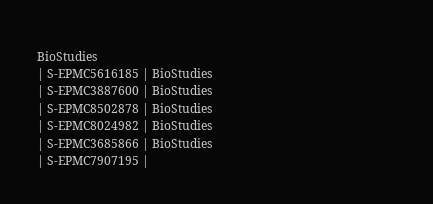BioStudies
| S-EPMC5616185 | BioStudies
| S-EPMC3887600 | BioStudies
| S-EPMC8502878 | BioStudies
| S-EPMC8024982 | BioStudies
| S-EPMC3685866 | BioStudies
| S-EPMC7907195 |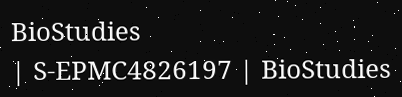BioStudies
| S-EPMC4826197 | BioStudies